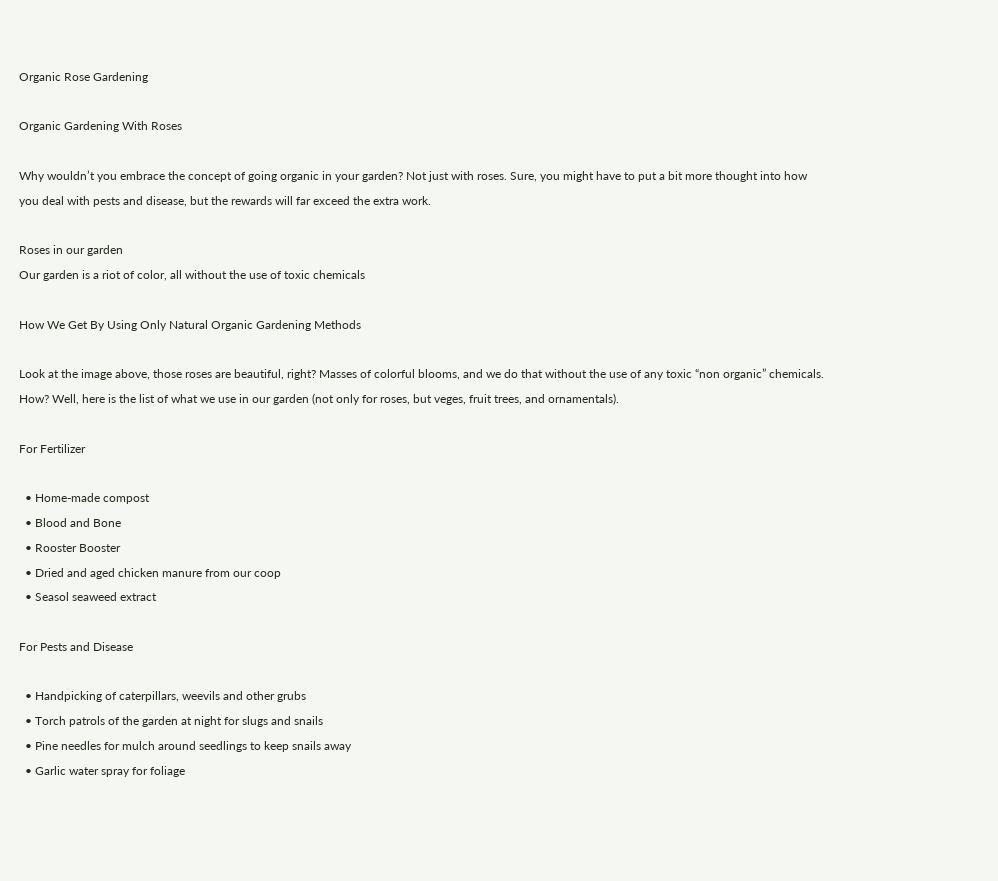Organic Rose Gardening

Organic Gardening With Roses

Why wouldn’t you embrace the concept of going organic in your garden? Not just with roses. Sure, you might have to put a bit more thought into how you deal with pests and disease, but the rewards will far exceed the extra work.

Roses in our garden
Our garden is a riot of color, all without the use of toxic chemicals

How We Get By Using Only Natural Organic Gardening Methods

Look at the image above, those roses are beautiful, right? Masses of colorful blooms, and we do that without the use of any toxic “non organic” chemicals. How? Well, here is the list of what we use in our garden (not only for roses, but veges, fruit trees, and ornamentals).

For Fertilizer

  • Home-made compost
  • Blood and Bone
  • Rooster Booster
  • Dried and aged chicken manure from our coop
  • Seasol seaweed extract

For Pests and Disease

  • Handpicking of caterpillars, weevils and other grubs
  • Torch patrols of the garden at night for slugs and snails
  • Pine needles for mulch around seedlings to keep snails away
  • Garlic water spray for foliage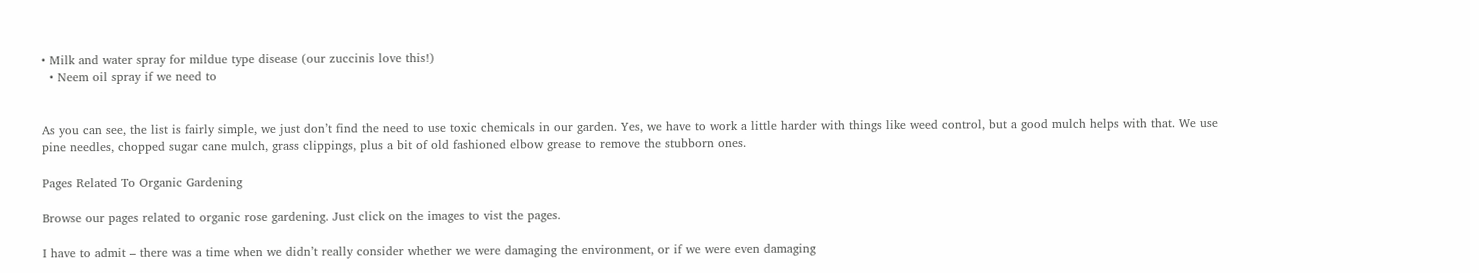• Milk and water spray for mildue type disease (our zuccinis love this!)
  • Neem oil spray if we need to


As you can see, the list is fairly simple, we just don’t find the need to use toxic chemicals in our garden. Yes, we have to work a little harder with things like weed control, but a good mulch helps with that. We use pine needles, chopped sugar cane mulch, grass clippings, plus a bit of old fashioned elbow grease to remove the stubborn ones.

Pages Related To Organic Gardening

Browse our pages related to organic rose gardening. Just click on the images to vist the pages.

I have to admit – there was a time when we didn’t really consider whether we were damaging the environment, or if we were even damaging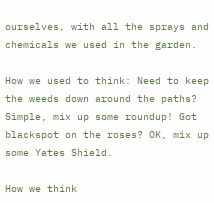ourselves, with all the sprays and chemicals we used in the garden.

How we used to think: Need to keep the weeds down around the paths? Simple, mix up some roundup! Got blackspot on the roses? OK, mix up some Yates Shield.

How we think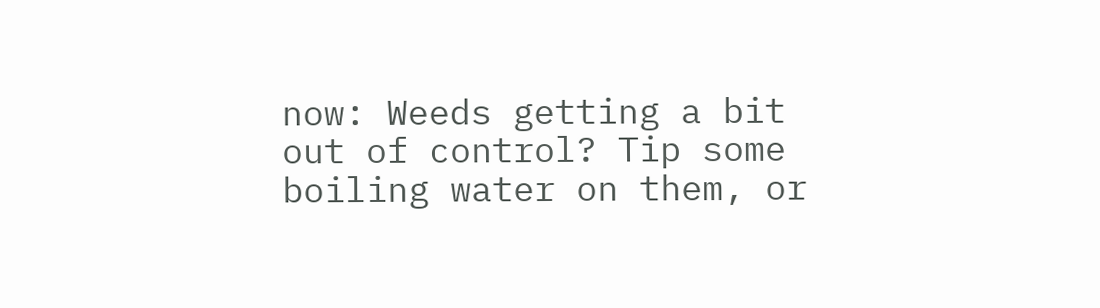now: Weeds getting a bit out of control? Tip some boiling water on them, or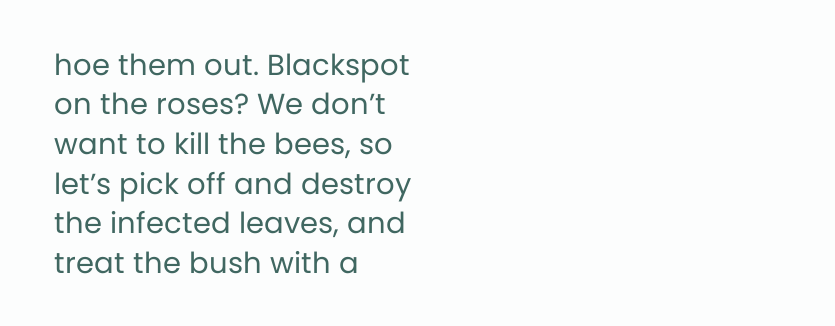hoe them out. Blackspot on the roses? We don’t want to kill the bees, so let’s pick off and destroy the infected leaves, and treat the bush with a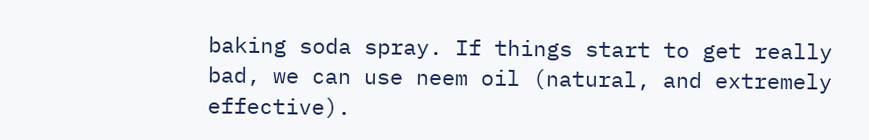baking soda spray. If things start to get really bad, we can use neem oil (natural, and extremely effective).